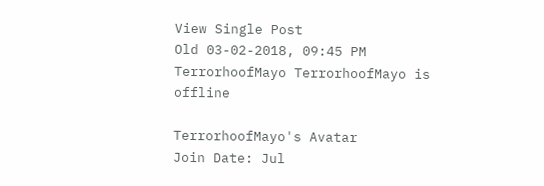View Single Post
Old 03-02-2018, 09:45 PM
TerrorhoofMayo TerrorhoofMayo is offline

TerrorhoofMayo's Avatar
Join Date: Jul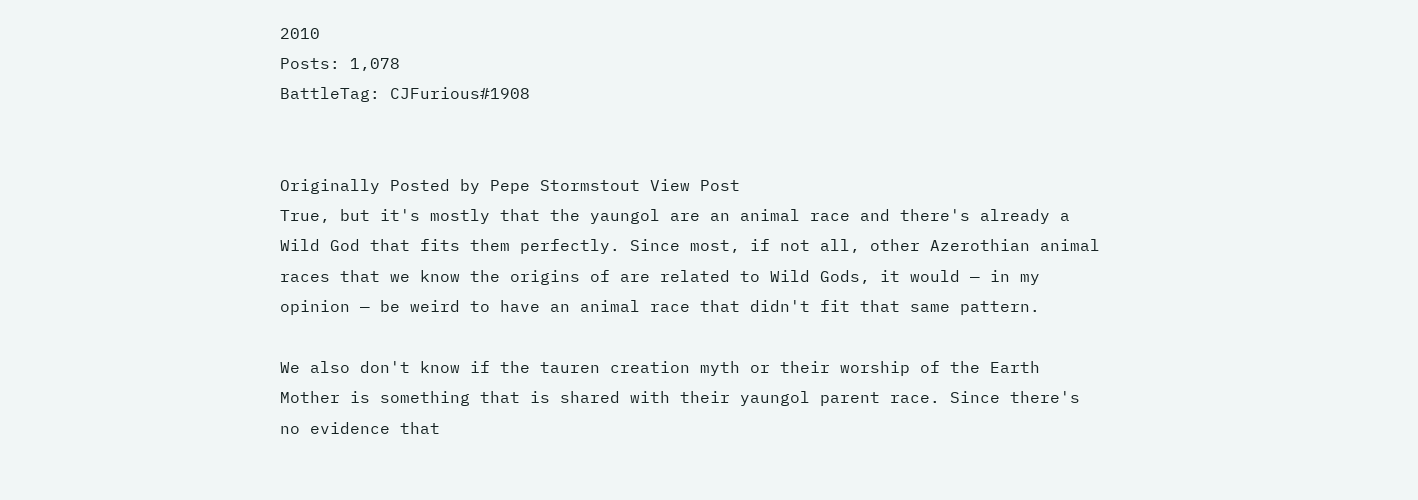2010
Posts: 1,078
BattleTag: CJFurious#1908


Originally Posted by Pepe Stormstout View Post
True, but it's mostly that the yaungol are an animal race and there's already a Wild God that fits them perfectly. Since most, if not all, other Azerothian animal races that we know the origins of are related to Wild Gods, it would — in my opinion — be weird to have an animal race that didn't fit that same pattern.

We also don't know if the tauren creation myth or their worship of the Earth Mother is something that is shared with their yaungol parent race. Since there's no evidence that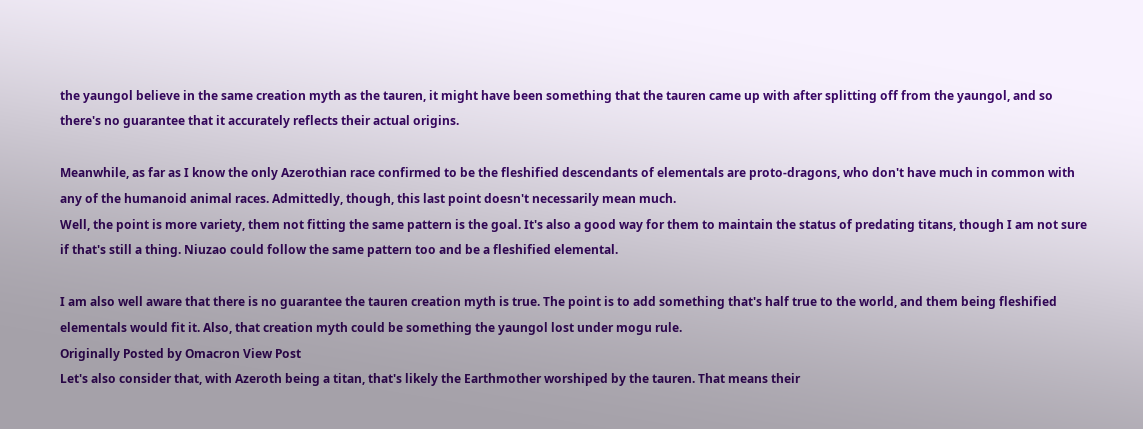the yaungol believe in the same creation myth as the tauren, it might have been something that the tauren came up with after splitting off from the yaungol, and so there's no guarantee that it accurately reflects their actual origins.

Meanwhile, as far as I know the only Azerothian race confirmed to be the fleshified descendants of elementals are proto-dragons, who don't have much in common with any of the humanoid animal races. Admittedly, though, this last point doesn't necessarily mean much.
Well, the point is more variety, them not fitting the same pattern is the goal. It's also a good way for them to maintain the status of predating titans, though I am not sure if that's still a thing. Niuzao could follow the same pattern too and be a fleshified elemental.

I am also well aware that there is no guarantee the tauren creation myth is true. The point is to add something that's half true to the world, and them being fleshified elementals would fit it. Also, that creation myth could be something the yaungol lost under mogu rule.
Originally Posted by Omacron View Post
Let's also consider that, with Azeroth being a titan, that's likely the Earthmother worshiped by the tauren. That means their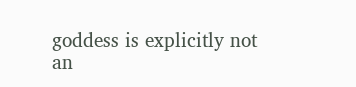goddess is explicitly not an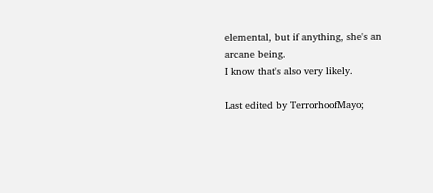elemental, but if anything, she's an arcane being.
I know that's also very likely.

Last edited by TerrorhoofMayo;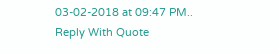03-02-2018 at 09:47 PM..
Reply With Quote